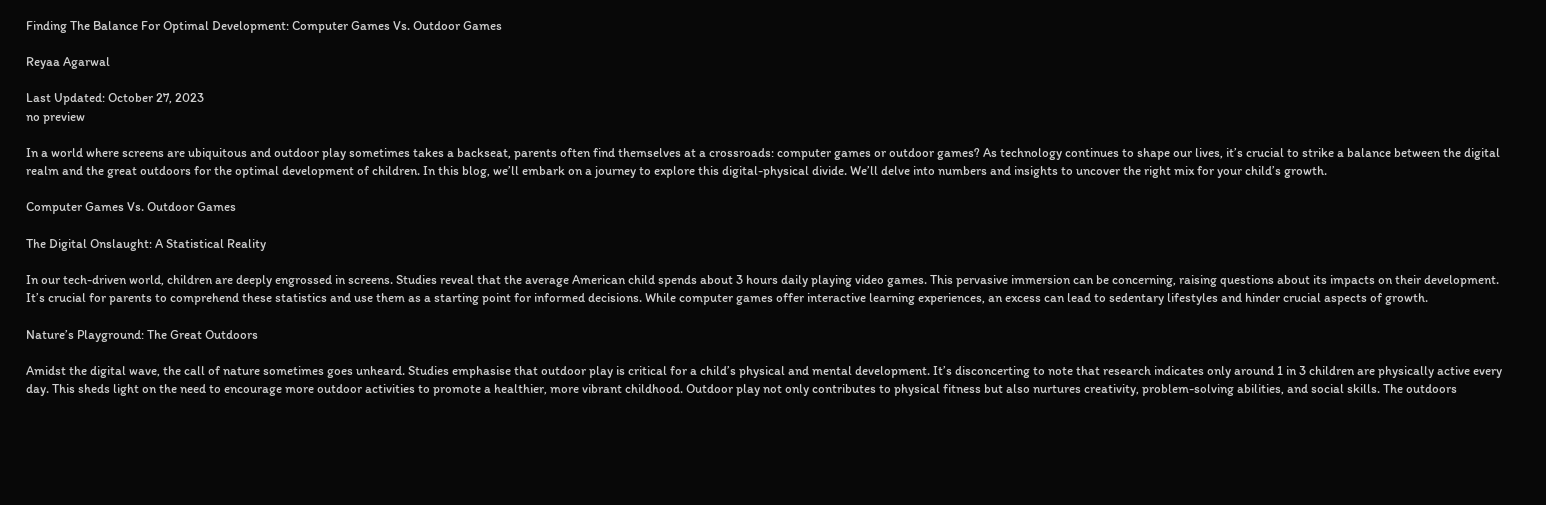Finding The Balance For Optimal Development: Computer Games Vs. Outdoor Games

Reyaa Agarwal

Last Updated: October 27, 2023
no preview

In a world where screens are ubiquitous and outdoor play sometimes takes a backseat, parents often find themselves at a crossroads: computer games or outdoor games? As technology continues to shape our lives, it’s crucial to strike a balance between the digital realm and the great outdoors for the optimal development of children. In this blog, we’ll embark on a journey to explore this digital-physical divide. We’ll delve into numbers and insights to uncover the right mix for your child’s growth.

Computer Games Vs. Outdoor Games

The Digital Onslaught: A Statistical Reality

In our tech-driven world, children are deeply engrossed in screens. Studies reveal that the average American child spends about 3 hours daily playing video games. This pervasive immersion can be concerning, raising questions about its impacts on their development. It’s crucial for parents to comprehend these statistics and use them as a starting point for informed decisions. While computer games offer interactive learning experiences, an excess can lead to sedentary lifestyles and hinder crucial aspects of growth.

Nature’s Playground: The Great Outdoors

Amidst the digital wave, the call of nature sometimes goes unheard. Studies emphasise that outdoor play is critical for a child’s physical and mental development. It’s disconcerting to note that research indicates only around 1 in 3 children are physically active every day. This sheds light on the need to encourage more outdoor activities to promote a healthier, more vibrant childhood. Outdoor play not only contributes to physical fitness but also nurtures creativity, problem-solving abilities, and social skills. The outdoors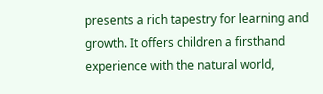presents a rich tapestry for learning and growth. It offers children a firsthand experience with the natural world,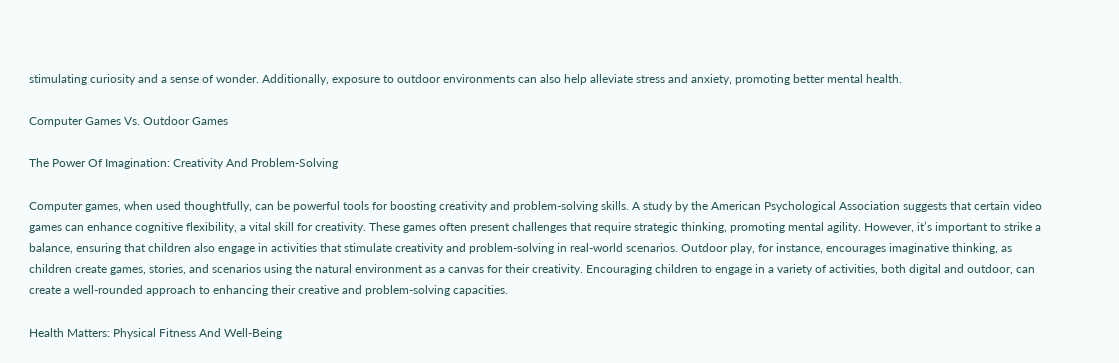stimulating curiosity and a sense of wonder. Additionally, exposure to outdoor environments can also help alleviate stress and anxiety, promoting better mental health.

Computer Games Vs. Outdoor Games

The Power Of Imagination: Creativity And Problem-Solving

Computer games, when used thoughtfully, can be powerful tools for boosting creativity and problem-solving skills. A study by the American Psychological Association suggests that certain video games can enhance cognitive flexibility, a vital skill for creativity. These games often present challenges that require strategic thinking, promoting mental agility. However, it’s important to strike a balance, ensuring that children also engage in activities that stimulate creativity and problem-solving in real-world scenarios. Outdoor play, for instance, encourages imaginative thinking, as children create games, stories, and scenarios using the natural environment as a canvas for their creativity. Encouraging children to engage in a variety of activities, both digital and outdoor, can create a well-rounded approach to enhancing their creative and problem-solving capacities.

Health Matters: Physical Fitness And Well-Being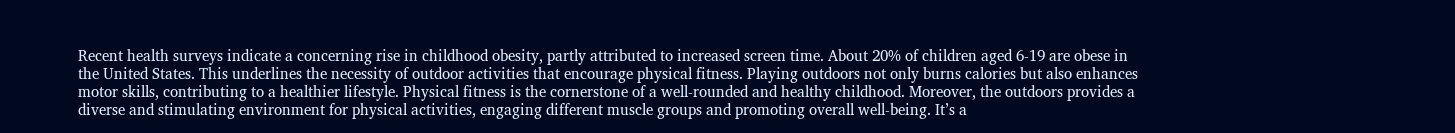Recent health surveys indicate a concerning rise in childhood obesity, partly attributed to increased screen time. About 20% of children aged 6-19 are obese in the United States. This underlines the necessity of outdoor activities that encourage physical fitness. Playing outdoors not only burns calories but also enhances motor skills, contributing to a healthier lifestyle. Physical fitness is the cornerstone of a well-rounded and healthy childhood. Moreover, the outdoors provides a diverse and stimulating environment for physical activities, engaging different muscle groups and promoting overall well-being. It’s a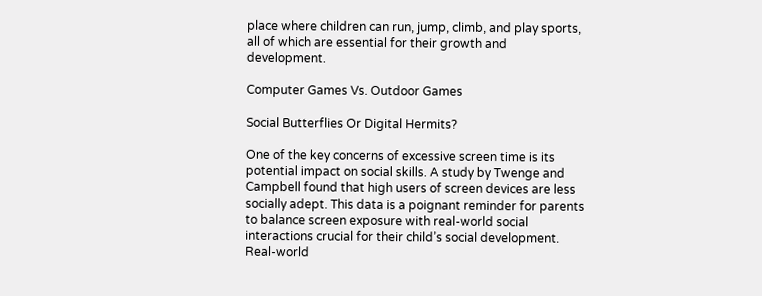place where children can run, jump, climb, and play sports, all of which are essential for their growth and development.

Computer Games Vs. Outdoor Games

Social Butterflies Or Digital Hermits?

One of the key concerns of excessive screen time is its potential impact on social skills. A study by Twenge and Campbell found that high users of screen devices are less socially adept. This data is a poignant reminder for parents to balance screen exposure with real-world social interactions crucial for their child’s social development. Real-world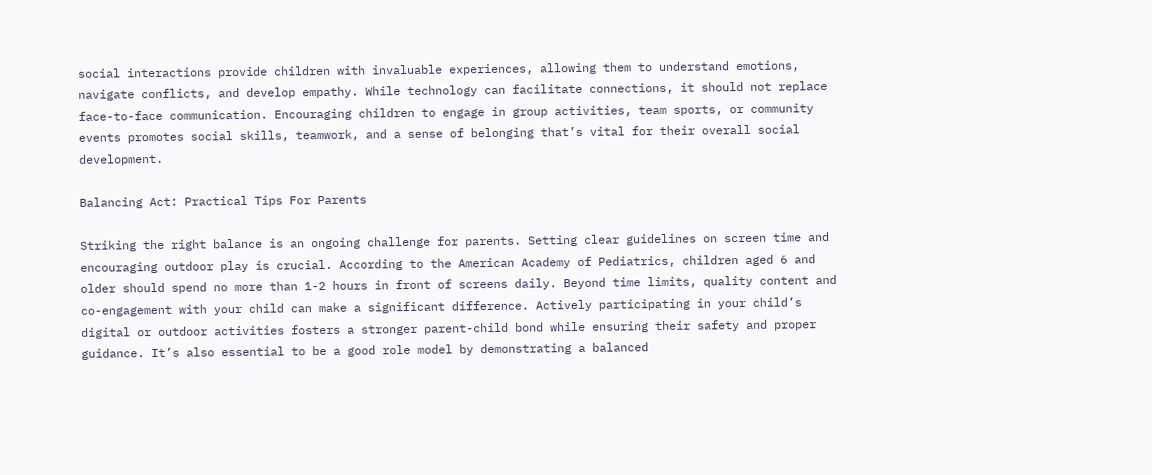social interactions provide children with invaluable experiences, allowing them to understand emotions, navigate conflicts, and develop empathy. While technology can facilitate connections, it should not replace face-to-face communication. Encouraging children to engage in group activities, team sports, or community events promotes social skills, teamwork, and a sense of belonging that’s vital for their overall social development.

Balancing Act: Practical Tips For Parents

Striking the right balance is an ongoing challenge for parents. Setting clear guidelines on screen time and encouraging outdoor play is crucial. According to the American Academy of Pediatrics, children aged 6 and older should spend no more than 1-2 hours in front of screens daily. Beyond time limits, quality content and co-engagement with your child can make a significant difference. Actively participating in your child’s digital or outdoor activities fosters a stronger parent-child bond while ensuring their safety and proper guidance. It’s also essential to be a good role model by demonstrating a balanced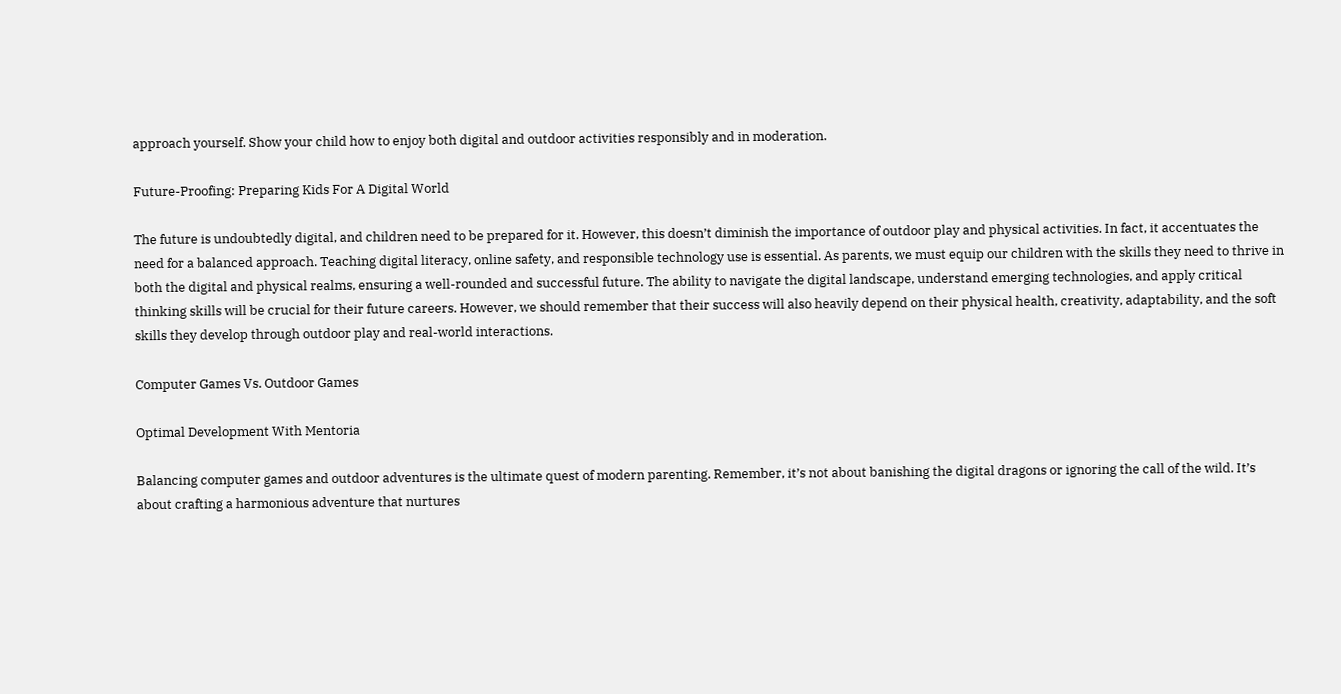approach yourself. Show your child how to enjoy both digital and outdoor activities responsibly and in moderation.

Future-Proofing: Preparing Kids For A Digital World

The future is undoubtedly digital, and children need to be prepared for it. However, this doesn’t diminish the importance of outdoor play and physical activities. In fact, it accentuates the need for a balanced approach. Teaching digital literacy, online safety, and responsible technology use is essential. As parents, we must equip our children with the skills they need to thrive in both the digital and physical realms, ensuring a well-rounded and successful future. The ability to navigate the digital landscape, understand emerging technologies, and apply critical thinking skills will be crucial for their future careers. However, we should remember that their success will also heavily depend on their physical health, creativity, adaptability, and the soft skills they develop through outdoor play and real-world interactions.

Computer Games Vs. Outdoor Games

Optimal Development With Mentoria

Balancing computer games and outdoor adventures is the ultimate quest of modern parenting. Remember, it’s not about banishing the digital dragons or ignoring the call of the wild. It’s about crafting a harmonious adventure that nurtures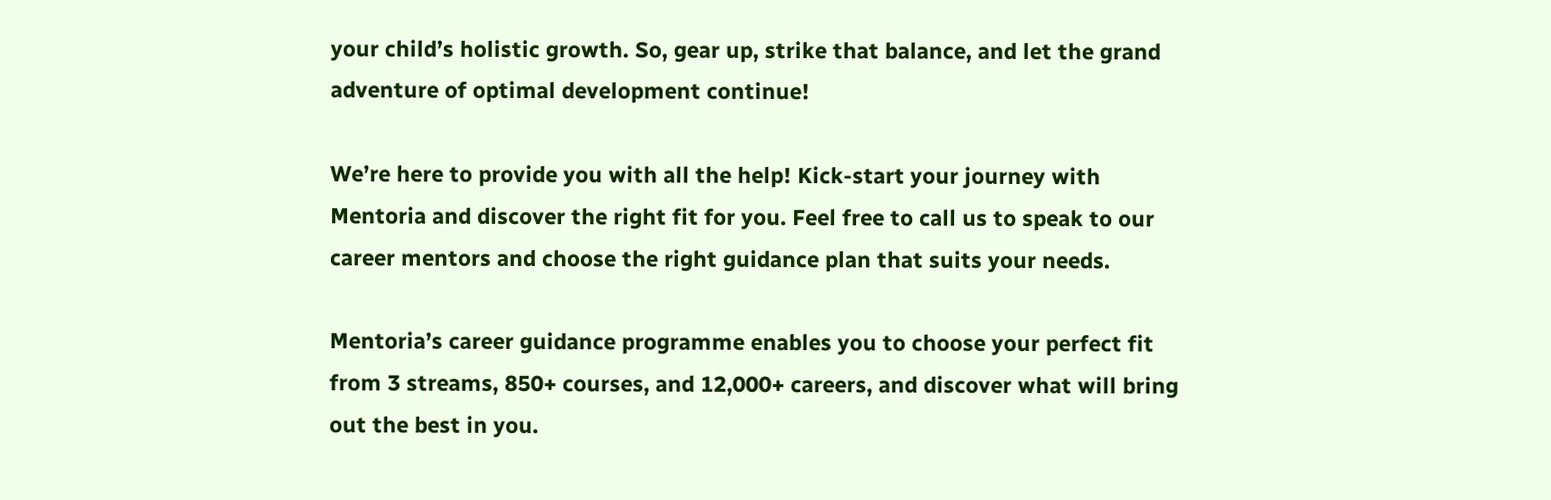your child’s holistic growth. So, gear up, strike that balance, and let the grand adventure of optimal development continue!

We’re here to provide you with all the help! Kick-start your journey with Mentoria and discover the right fit for you. Feel free to call us to speak to our career mentors and choose the right guidance plan that suits your needs.

Mentoria’s career guidance programme enables you to choose your perfect fit from 3 streams, 850+ courses, and 12,000+ careers, and discover what will bring out the best in you.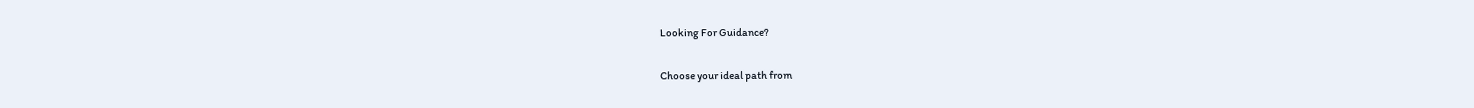Looking For Guidance?

Choose your ideal path from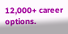12,000+ career options.